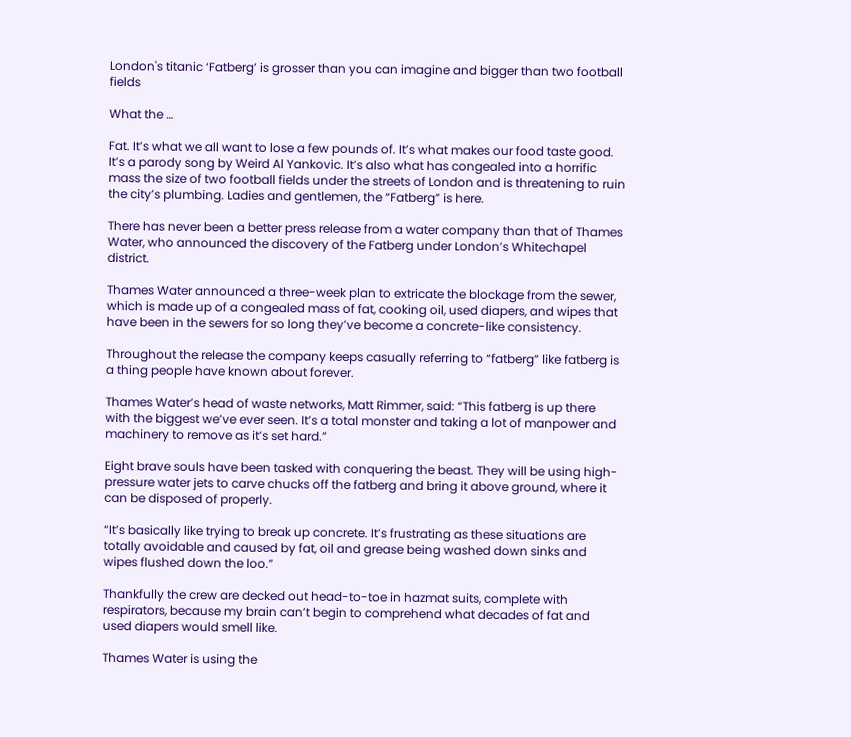London's titanic ‘Fatberg’ is grosser than you can imagine and bigger than two football fields

What the …

Fat. It’s what we all want to lose a few pounds of. It’s what makes our food taste good. It’s a parody song by Weird Al Yankovic. It’s also what has congealed into a horrific mass the size of two football fields under the streets of London and is threatening to ruin the city’s plumbing. Ladies and gentlemen, the “Fatberg” is here.

There has never been a better press release from a water company than that of Thames Water, who announced the discovery of the Fatberg under London’s Whitechapel district.

Thames Water announced a three-week plan to extricate the blockage from the sewer, which is made up of a congealed mass of fat, cooking oil, used diapers, and wipes that have been in the sewers for so long they’ve become a concrete-like consistency.

Throughout the release the company keeps casually referring to “fatberg” like fatberg is a thing people have known about forever.

Thames Water’s head of waste networks, Matt Rimmer, said: “This fatberg is up there with the biggest we’ve ever seen. It’s a total monster and taking a lot of manpower and machinery to remove as it’s set hard.”

Eight brave souls have been tasked with conquering the beast. They will be using high-pressure water jets to carve chucks off the fatberg and bring it above ground, where it can be disposed of properly.

“It’s basically like trying to break up concrete. It’s frustrating as these situations are totally avoidable and caused by fat, oil and grease being washed down sinks and wipes flushed down the loo.”

Thankfully the crew are decked out head-to-toe in hazmat suits, complete with respirators, because my brain can’t begin to comprehend what decades of fat and used diapers would smell like.

Thames Water is using the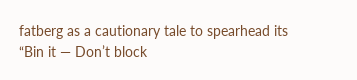fatberg as a cautionary tale to spearhead its “Bin it — Don’t block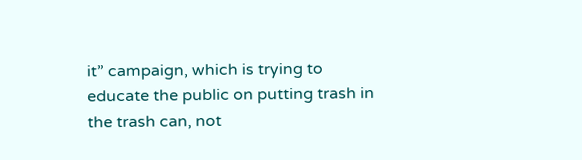it” campaign, which is trying to educate the public on putting trash in the trash can, not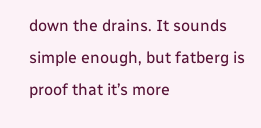down the drains. It sounds simple enough, but fatberg is proof that it’s more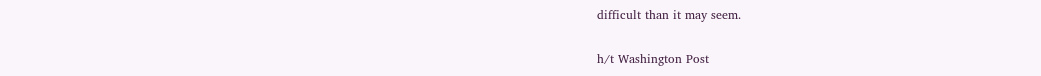difficult than it may seem.

h/t Washington Post